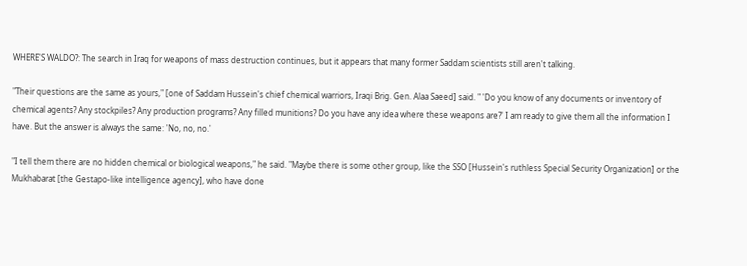WHERE'S WALDO?: The search in Iraq for weapons of mass destruction continues, but it appears that many former Saddam scientists still aren't talking.

"Their questions are the same as yours," [one of Saddam Hussein's chief chemical warriors, Iraqi Brig. Gen. Alaa Saeed] said. " 'Do you know of any documents or inventory of chemical agents? Any stockpiles? Any production programs? Any filled munitions? Do you have any idea where these weapons are?' I am ready to give them all the information I have. But the answer is always the same: 'No, no, no.'

"I tell them there are no hidden chemical or biological weapons," he said. "Maybe there is some other group, like the SSO [Hussein's ruthless Special Security Organization] or the Mukhabarat [the Gestapo-like intelligence agency], who have done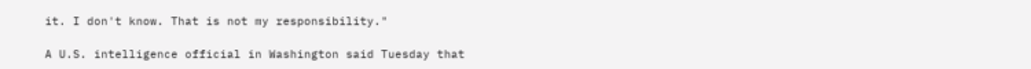it. I don't know. That is not my responsibility."

A U.S. intelligence official in Washington said Tuesday that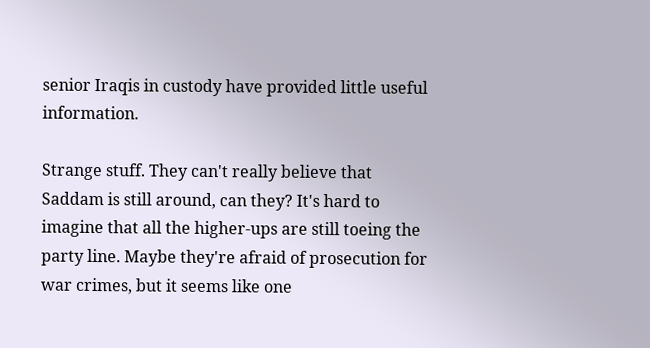senior Iraqis in custody have provided little useful information.

Strange stuff. They can't really believe that Saddam is still around, can they? It's hard to imagine that all the higher-ups are still toeing the party line. Maybe they're afraid of prosecution for war crimes, but it seems like one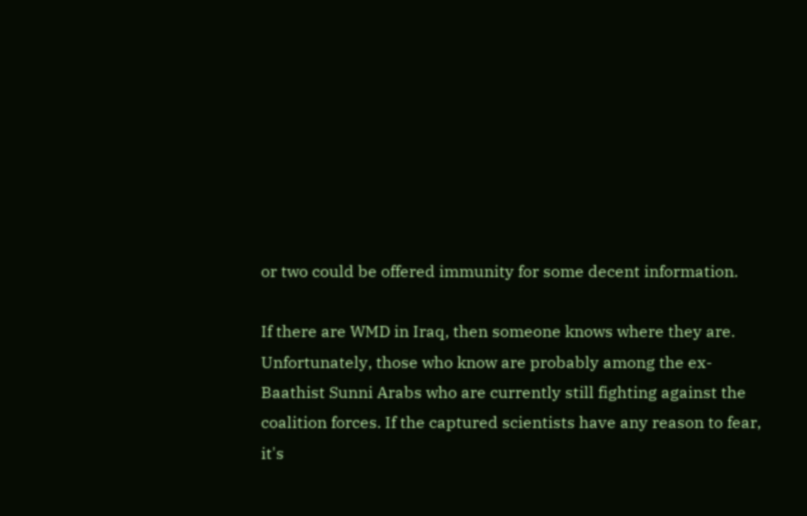or two could be offered immunity for some decent information.

If there are WMD in Iraq, then someone knows where they are. Unfortunately, those who know are probably among the ex-Baathist Sunni Arabs who are currently still fighting against the coalition forces. If the captured scientists have any reason to fear, it's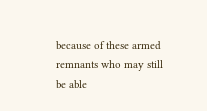because of these armed remnants who may still be able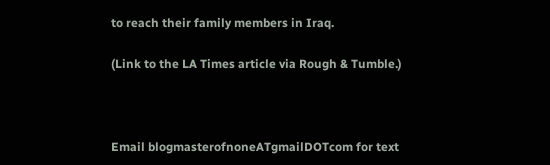to reach their family members in Iraq.

(Link to the LA Times article via Rough & Tumble.)



Email blogmasterofnoneATgmailDOTcom for text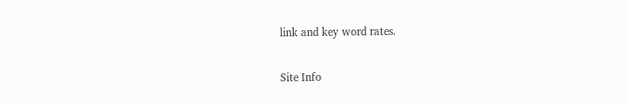link and key word rates.

Site Info